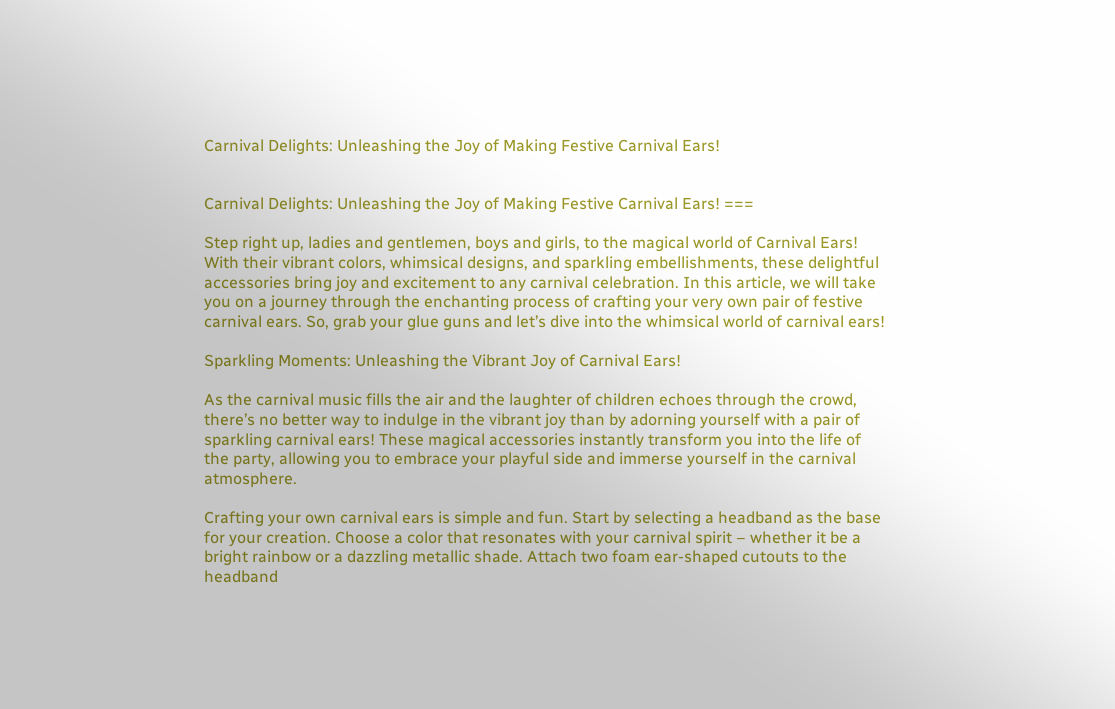Carnival Delights: Unleashing the Joy of Making Festive Carnival Ears!


Carnival Delights: Unleashing the Joy of Making Festive Carnival Ears! ===

Step right up, ladies and gentlemen, boys and girls, to the magical world of Carnival Ears! With their vibrant colors, whimsical designs, and sparkling embellishments, these delightful accessories bring joy and excitement to any carnival celebration. In this article, we will take you on a journey through the enchanting process of crafting your very own pair of festive carnival ears. So, grab your glue guns and let’s dive into the whimsical world of carnival ears!

Sparkling Moments: Unleashing the Vibrant Joy of Carnival Ears!

As the carnival music fills the air and the laughter of children echoes through the crowd, there’s no better way to indulge in the vibrant joy than by adorning yourself with a pair of sparkling carnival ears! These magical accessories instantly transform you into the life of the party, allowing you to embrace your playful side and immerse yourself in the carnival atmosphere.

Crafting your own carnival ears is simple and fun. Start by selecting a headband as the base for your creation. Choose a color that resonates with your carnival spirit – whether it be a bright rainbow or a dazzling metallic shade. Attach two foam ear-shaped cutouts to the headband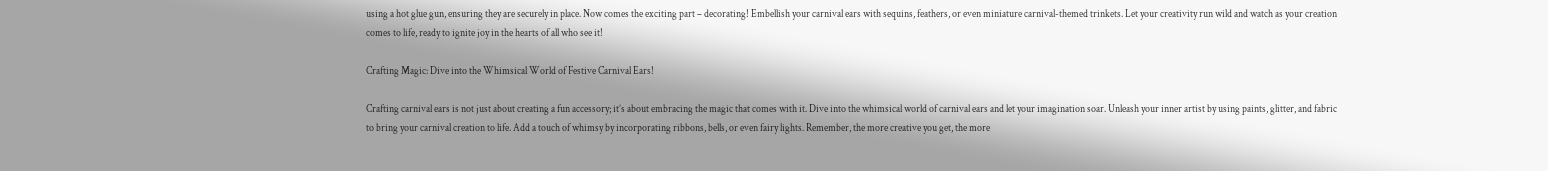using a hot glue gun, ensuring they are securely in place. Now comes the exciting part – decorating! Embellish your carnival ears with sequins, feathers, or even miniature carnival-themed trinkets. Let your creativity run wild and watch as your creation comes to life, ready to ignite joy in the hearts of all who see it!

Crafting Magic: Dive into the Whimsical World of Festive Carnival Ears!

Crafting carnival ears is not just about creating a fun accessory; it’s about embracing the magic that comes with it. Dive into the whimsical world of carnival ears and let your imagination soar. Unleash your inner artist by using paints, glitter, and fabric to bring your carnival creation to life. Add a touch of whimsy by incorporating ribbons, bells, or even fairy lights. Remember, the more creative you get, the more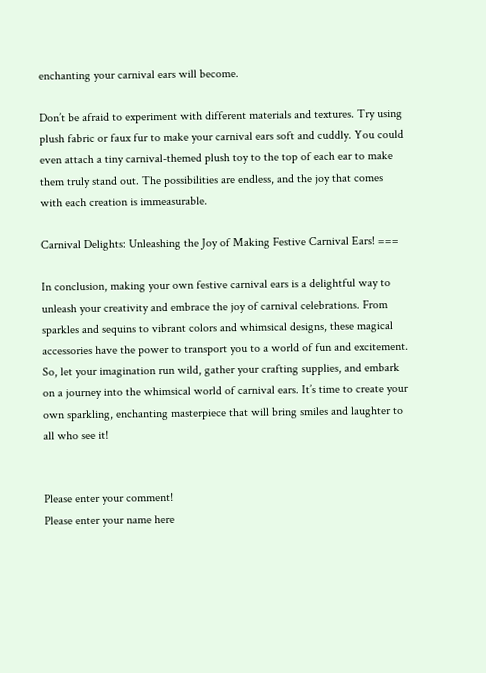enchanting your carnival ears will become.

Don’t be afraid to experiment with different materials and textures. Try using plush fabric or faux fur to make your carnival ears soft and cuddly. You could even attach a tiny carnival-themed plush toy to the top of each ear to make them truly stand out. The possibilities are endless, and the joy that comes with each creation is immeasurable.

Carnival Delights: Unleashing the Joy of Making Festive Carnival Ears! ===

In conclusion, making your own festive carnival ears is a delightful way to unleash your creativity and embrace the joy of carnival celebrations. From sparkles and sequins to vibrant colors and whimsical designs, these magical accessories have the power to transport you to a world of fun and excitement. So, let your imagination run wild, gather your crafting supplies, and embark on a journey into the whimsical world of carnival ears. It’s time to create your own sparkling, enchanting masterpiece that will bring smiles and laughter to all who see it!


Please enter your comment!
Please enter your name here